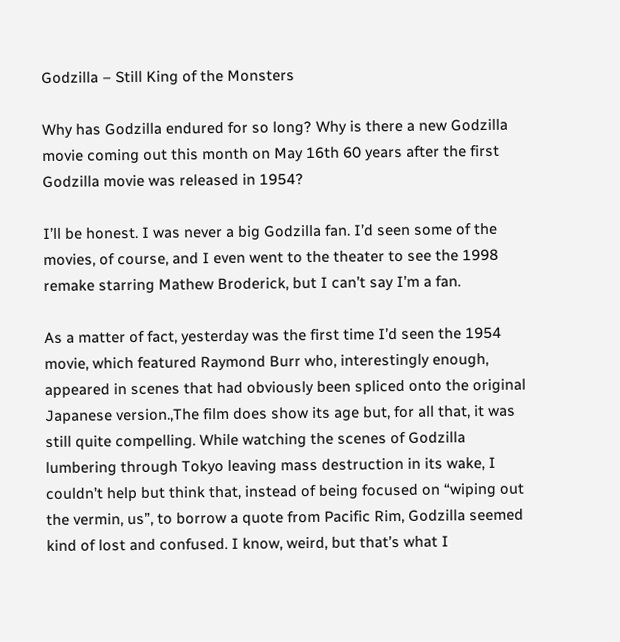Godzilla – Still King of the Monsters

Why has Godzilla endured for so long? Why is there a new Godzilla movie coming out this month on May 16th 60 years after the first Godzilla movie was released in 1954?

I’ll be honest. I was never a big Godzilla fan. I’d seen some of the movies, of course, and I even went to the theater to see the 1998 remake starring Mathew Broderick, but I can’t say I’m a fan.

As a matter of fact, yesterday was the first time I’d seen the 1954 movie, which featured Raymond Burr who, interestingly enough, appeared in scenes that had obviously been spliced onto the original Japanese version.,The film does show its age but, for all that, it was still quite compelling. While watching the scenes of Godzilla lumbering through Tokyo leaving mass destruction in its wake, I couldn’t help but think that, instead of being focused on “wiping out the vermin, us”, to borrow a quote from Pacific Rim, Godzilla seemed kind of lost and confused. I know, weird, but that’s what I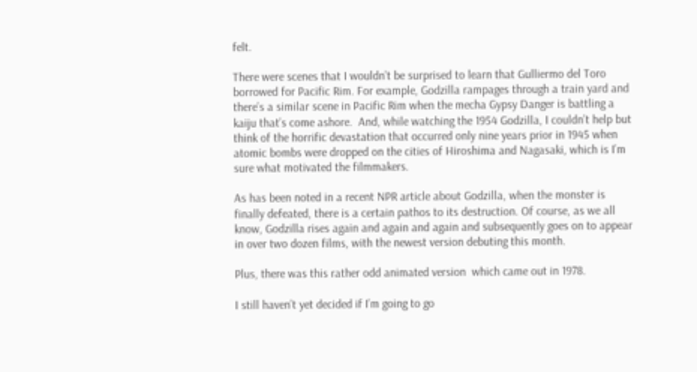felt.

There were scenes that I wouldn’t be surprised to learn that Gulliermo del Toro borrowed for Pacific Rim. For example, Godzilla rampages through a train yard and there’s a similar scene in Pacific Rim when the mecha Gypsy Danger is battling a kaiju that’s come ashore.  And, while watching the 1954 Godzilla, I couldn’t help but think of the horrific devastation that occurred only nine years prior in 1945 when atomic bombs were dropped on the cities of Hiroshima and Nagasaki, which is I’m sure what motivated the filmmakers.

As has been noted in a recent NPR article about Godzilla, when the monster is finally defeated, there is a certain pathos to its destruction. Of course, as we all know, Godzilla rises again and again and again and subsequently goes on to appear in over two dozen films, with the newest version debuting this month.

Plus, there was this rather odd animated version  which came out in 1978.

I still haven’t yet decided if I’m going to go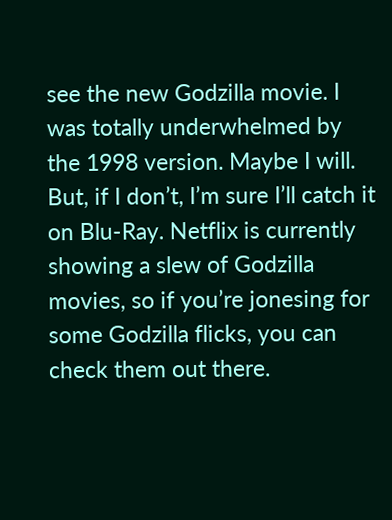see the new Godzilla movie. I was totally underwhelmed by the 1998 version. Maybe I will. But, if I don’t, I’m sure I’ll catch it on Blu-Ray. Netflix is currently showing a slew of Godzilla movies, so if you’re jonesing for some Godzilla flicks, you can check them out there.